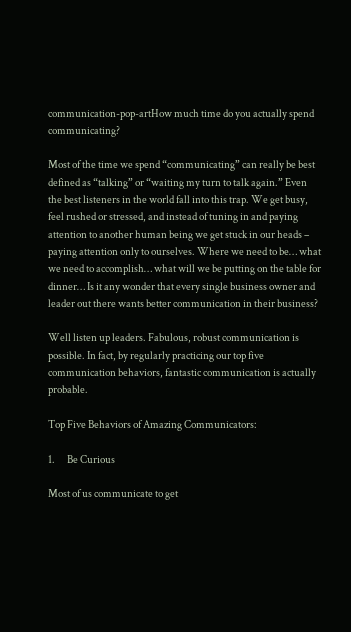communication-pop-artHow much time do you actually spend communicating?

Most of the time we spend “communicating” can really be best defined as “talking” or “waiting my turn to talk again.” Even the best listeners in the world fall into this trap. We get busy, feel rushed or stressed, and instead of tuning in and paying attention to another human being we get stuck in our heads – paying attention only to ourselves. Where we need to be… what we need to accomplish… what will we be putting on the table for dinner… Is it any wonder that every single business owner and leader out there wants better communication in their business?

Well listen up leaders. Fabulous, robust communication is possible. In fact, by regularly practicing our top five communication behaviors, fantastic communication is actually probable.

Top Five Behaviors of Amazing Communicators:

1.      Be Curious

Most of us communicate to get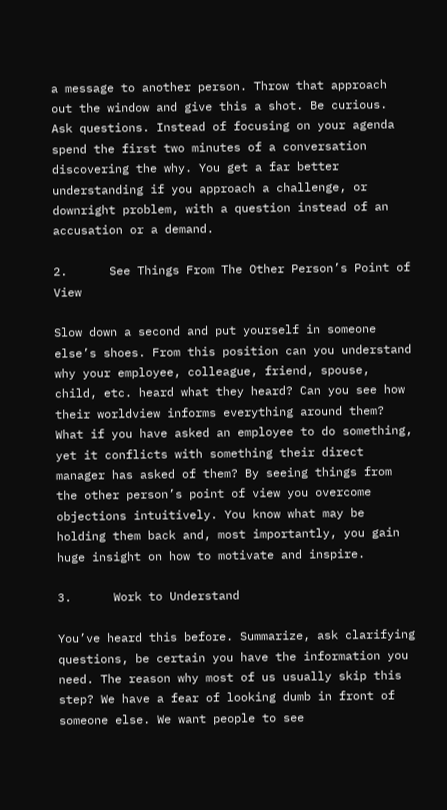a message to another person. Throw that approach out the window and give this a shot. Be curious. Ask questions. Instead of focusing on your agenda spend the first two minutes of a conversation discovering the why. You get a far better understanding if you approach a challenge, or downright problem, with a question instead of an accusation or a demand.

2.      See Things From The Other Person’s Point of View

Slow down a second and put yourself in someone else’s shoes. From this position can you understand why your employee, colleague, friend, spouse, child, etc. heard what they heard? Can you see how their worldview informs everything around them? What if you have asked an employee to do something, yet it conflicts with something their direct manager has asked of them? By seeing things from the other person’s point of view you overcome objections intuitively. You know what may be holding them back and, most importantly, you gain huge insight on how to motivate and inspire.

3.      Work to Understand

You’ve heard this before. Summarize, ask clarifying questions, be certain you have the information you need. The reason why most of us usually skip this step? We have a fear of looking dumb in front of someone else. We want people to see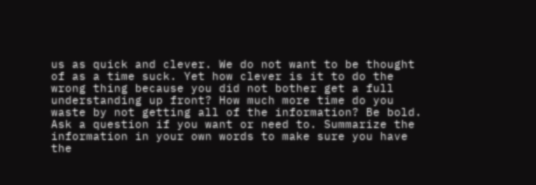us as quick and clever. We do not want to be thought of as a time suck. Yet how clever is it to do the wrong thing because you did not bother get a full understanding up front? How much more time do you waste by not getting all of the information? Be bold. Ask a question if you want or need to. Summarize the information in your own words to make sure you have the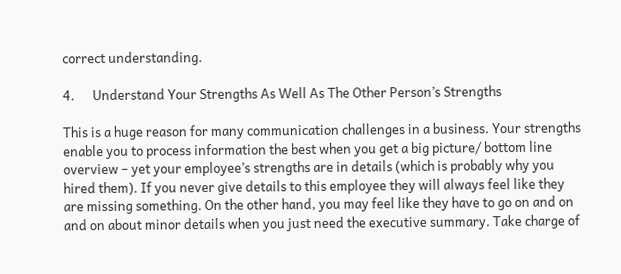correct understanding.

4.      Understand Your Strengths As Well As The Other Person’s Strengths

This is a huge reason for many communication challenges in a business. Your strengths enable you to process information the best when you get a big picture/ bottom line overview – yet your employee’s strengths are in details (which is probably why you hired them). If you never give details to this employee they will always feel like they are missing something. On the other hand, you may feel like they have to go on and on and on about minor details when you just need the executive summary. Take charge of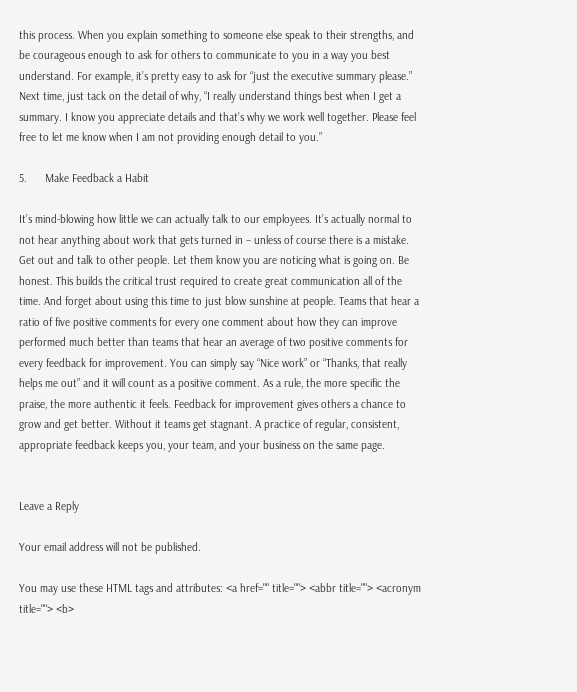this process. When you explain something to someone else speak to their strengths, and be courageous enough to ask for others to communicate to you in a way you best understand. For example, it’s pretty easy to ask for “just the executive summary please.” Next time, just tack on the detail of why, “I really understand things best when I get a summary. I know you appreciate details and that’s why we work well together. Please feel free to let me know when I am not providing enough detail to you.”

5.      Make Feedback a Habit

It’s mind-blowing how little we can actually talk to our employees. It’s actually normal to not hear anything about work that gets turned in – unless of course there is a mistake. Get out and talk to other people. Let them know you are noticing what is going on. Be honest. This builds the critical trust required to create great communication all of the time. And forget about using this time to just blow sunshine at people. Teams that hear a ratio of five positive comments for every one comment about how they can improve performed much better than teams that hear an average of two positive comments for every feedback for improvement. You can simply say “Nice work” or “Thanks, that really helps me out” and it will count as a positive comment. As a rule, the more specific the praise, the more authentic it feels. Feedback for improvement gives others a chance to grow and get better. Without it teams get stagnant. A practice of regular, consistent, appropriate feedback keeps you, your team, and your business on the same page.


Leave a Reply

Your email address will not be published.

You may use these HTML tags and attributes: <a href="" title=""> <abbr title=""> <acronym title=""> <b>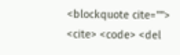<blockquote cite=""> <cite> <code> <del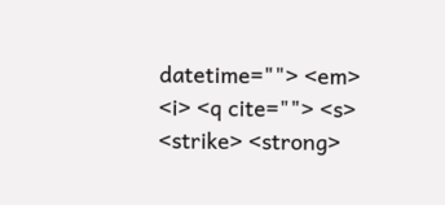datetime=""> <em> <i> <q cite=""> <s> <strike> <strong>